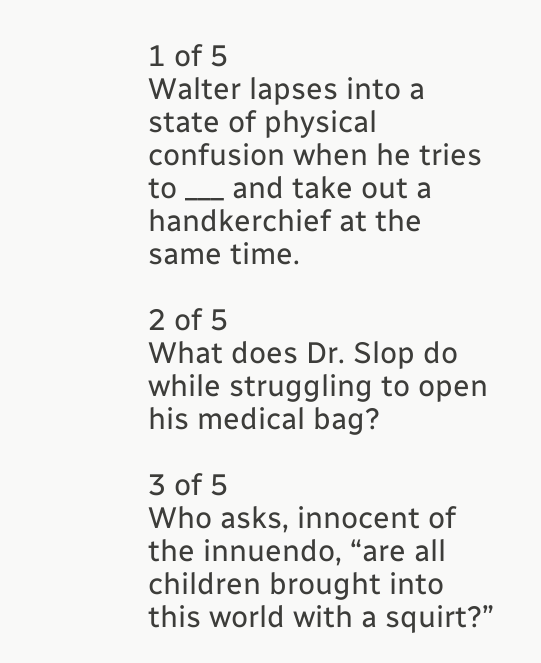1 of 5
Walter lapses into a state of physical confusion when he tries to ___ and take out a handkerchief at the same time.

2 of 5
What does Dr. Slop do while struggling to open his medical bag?

3 of 5
Who asks, innocent of the innuendo, “are all children brought into this world with a squirt?”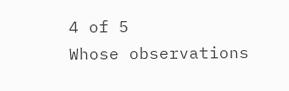4 of 5
Whose observations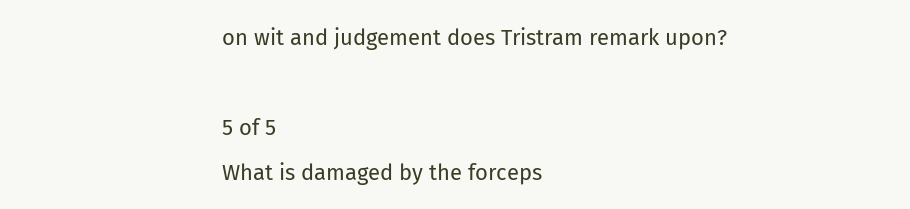on wit and judgement does Tristram remark upon?

5 of 5
What is damaged by the forceps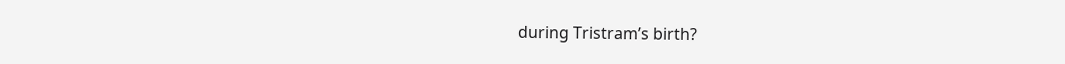during Tristram’s birth?